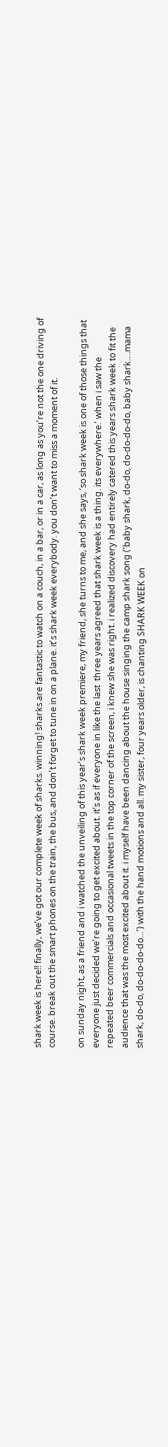shark week is here!! finally, we’ve got our complete week of sharks. winning! sharks are fantastic to watch on a couch, in a bar, or in a car, as long as you’re not the one driving of course. break out the smart phones on the train, the bus, and don’t forget to tune in on a plane. it’s shark week everybody. you don’t want to miss a moment of it.

on sunday night, as a friend and i watched the unveiling of this year’s shark week premiere, my friend, she turns to me, and she says, ‘so shark week is one of those things that everyone just decided we’re going to get excited about. it’s as if everyone in like the last  three years agreed that shark week is a thing. its everywhere.’ when i saw the repeated beer commercials and occasional tweets in the top corner of the screen, i knew she was right. i realized discovery had entirely catered this years shark week to fit the audience that was the most excited about it. i myself have been dancing about the house singing the camp shark song (‘baby shark, do-do, do-do-do-do, baby shark….mama shark, do-do, do-do-do-do…’) with the hand motions and all. my sister, four years older, is chanting SHARK WEEK on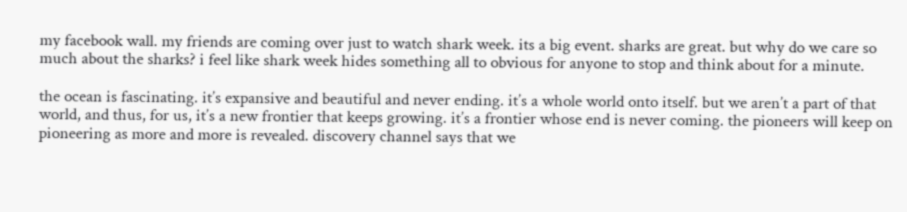my facebook wall. my friends are coming over just to watch shark week. its a big event. sharks are great. but why do we care so much about the sharks? i feel like shark week hides something all to obvious for anyone to stop and think about for a minute.

the ocean is fascinating. it’s expansive and beautiful and never ending. it’s a whole world onto itself. but we aren’t a part of that world, and thus, for us, it’s a new frontier that keeps growing. it’s a frontier whose end is never coming. the pioneers will keep on pioneering as more and more is revealed. discovery channel says that we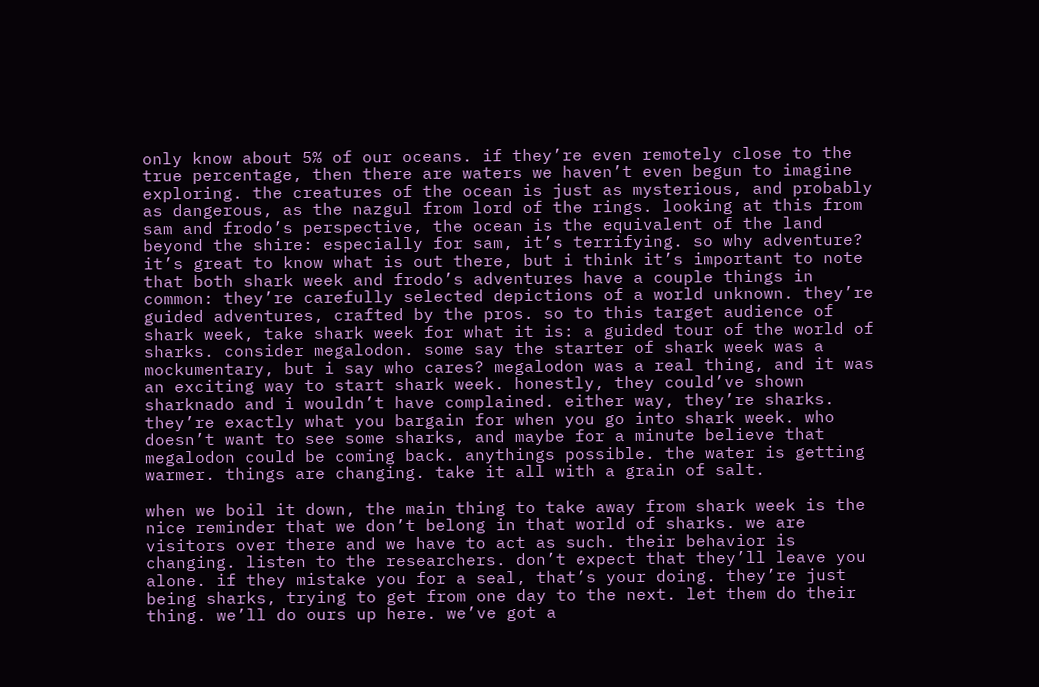only know about 5% of our oceans. if they’re even remotely close to the true percentage, then there are waters we haven’t even begun to imagine exploring. the creatures of the ocean is just as mysterious, and probably as dangerous, as the nazgul from lord of the rings. looking at this from sam and frodo’s perspective, the ocean is the equivalent of the land beyond the shire: especially for sam, it’s terrifying. so why adventure? it’s great to know what is out there, but i think it’s important to note that both shark week and frodo’s adventures have a couple things in common: they’re carefully selected depictions of a world unknown. they’re guided adventures, crafted by the pros. so to this target audience of shark week, take shark week for what it is: a guided tour of the world of sharks. consider megalodon. some say the starter of shark week was a mockumentary, but i say who cares? megalodon was a real thing, and it was an exciting way to start shark week. honestly, they could’ve shown sharknado and i wouldn’t have complained. either way, they’re sharks. they’re exactly what you bargain for when you go into shark week. who doesn’t want to see some sharks, and maybe for a minute believe that megalodon could be coming back. anythings possible. the water is getting warmer. things are changing. take it all with a grain of salt.

when we boil it down, the main thing to take away from shark week is the nice reminder that we don’t belong in that world of sharks. we are visitors over there and we have to act as such. their behavior is changing. listen to the researchers. don’t expect that they’ll leave you alone. if they mistake you for a seal, that’s your doing. they’re just being sharks, trying to get from one day to the next. let them do their thing. we’ll do ours up here. we’ve got a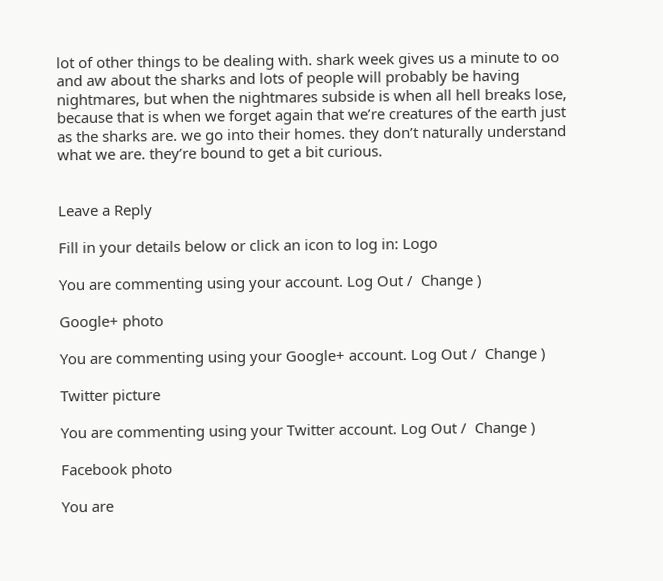lot of other things to be dealing with. shark week gives us a minute to oo and aw about the sharks and lots of people will probably be having nightmares, but when the nightmares subside is when all hell breaks lose, because that is when we forget again that we’re creatures of the earth just as the sharks are. we go into their homes. they don’t naturally understand what we are. they’re bound to get a bit curious.


Leave a Reply

Fill in your details below or click an icon to log in: Logo

You are commenting using your account. Log Out /  Change )

Google+ photo

You are commenting using your Google+ account. Log Out /  Change )

Twitter picture

You are commenting using your Twitter account. Log Out /  Change )

Facebook photo

You are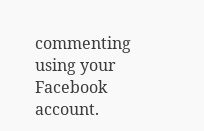commenting using your Facebook account.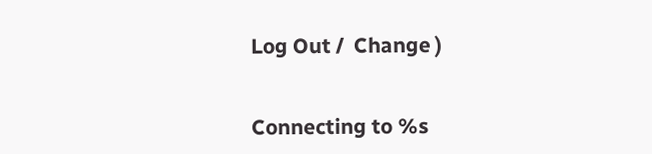Log Out /  Change )


Connecting to %s